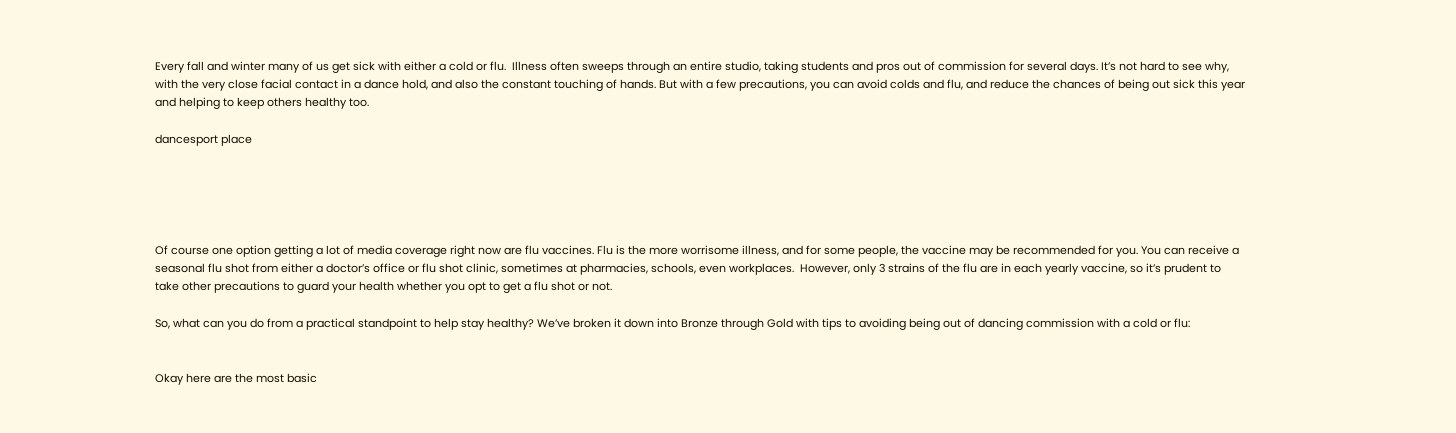Every fall and winter many of us get sick with either a cold or flu.  Illness often sweeps through an entire studio, taking students and pros out of commission for several days. It’s not hard to see why, with the very close facial contact in a dance hold, and also the constant touching of hands. But with a few precautions, you can avoid colds and flu, and reduce the chances of being out sick this year and helping to keep others healthy too.

dancesport place





Of course one option getting a lot of media coverage right now are flu vaccines. Flu is the more worrisome illness, and for some people, the vaccine may be recommended for you. You can receive a seasonal flu shot from either a doctor’s office or flu shot clinic, sometimes at pharmacies, schools, even workplaces.  However, only 3 strains of the flu are in each yearly vaccine, so it’s prudent to take other precautions to guard your health whether you opt to get a flu shot or not.

So, what can you do from a practical standpoint to help stay healthy? We’ve broken it down into Bronze through Gold with tips to avoiding being out of dancing commission with a cold or flu:


Okay here are the most basic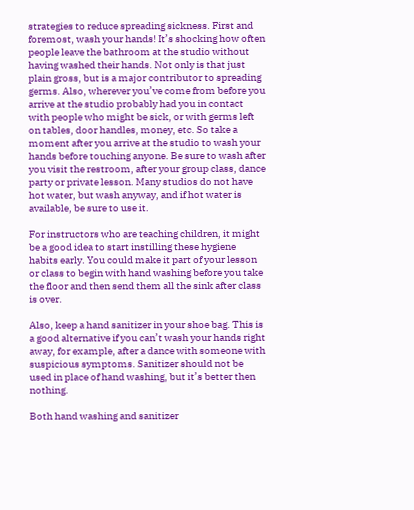strategies to reduce spreading sickness. First and foremost, wash your hands! It’s shocking how often people leave the bathroom at the studio without having washed their hands. Not only is that just plain gross, but is a major contributor to spreading germs. Also, wherever you’ve come from before you arrive at the studio probably had you in contact with people who might be sick, or with germs left on tables, door handles, money, etc. So take a moment after you arrive at the studio to wash your hands before touching anyone. Be sure to wash after you visit the restroom, after your group class, dance party or private lesson. Many studios do not have hot water, but wash anyway, and if hot water is available, be sure to use it.

For instructors who are teaching children, it might be a good idea to start instilling these hygiene habits early. You could make it part of your lesson or class to begin with hand washing before you take the floor and then send them all the sink after class is over.

Also, keep a hand sanitizer in your shoe bag. This is a good alternative if you can’t wash your hands right away, for example, after a dance with someone with suspicious symptoms. Sanitizer should not be used in place of hand washing, but it’s better then nothing.

Both hand washing and sanitizer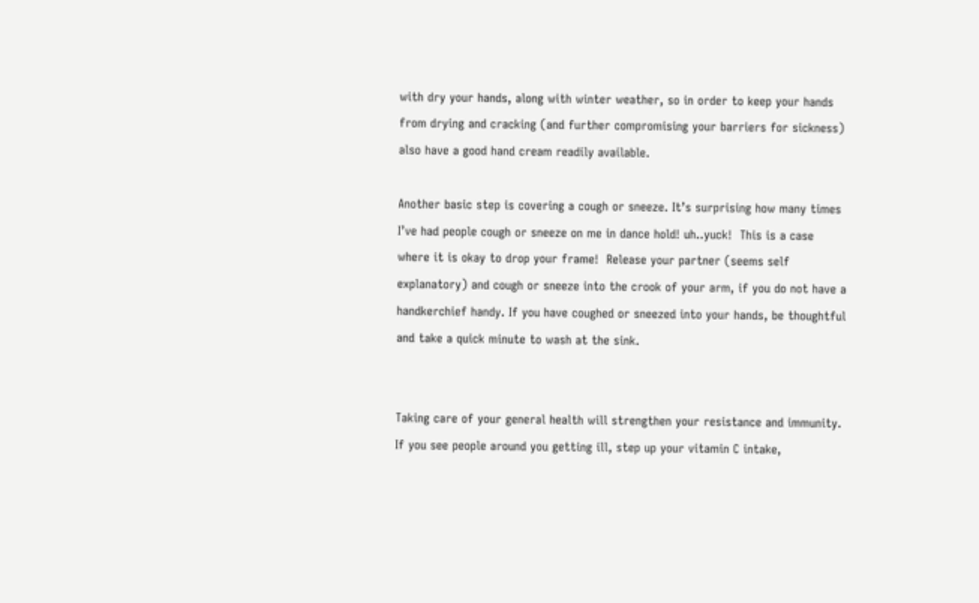with dry your hands, along with winter weather, so in order to keep your hands from drying and cracking (and further compromising your barriers for sickness) also have a good hand cream readily available.

Another basic step is covering a cough or sneeze. It’s surprising how many times I’ve had people cough or sneeze on me in dance hold! uh..yuck!  This is a case where it is okay to drop your frame!  Release your partner (seems self explanatory) and cough or sneeze into the crook of your arm, if you do not have a handkerchief handy. If you have coughed or sneezed into your hands, be thoughtful and take a quick minute to wash at the sink.


Taking care of your general health will strengthen your resistance and immunity. If you see people around you getting ill, step up your vitamin C intake,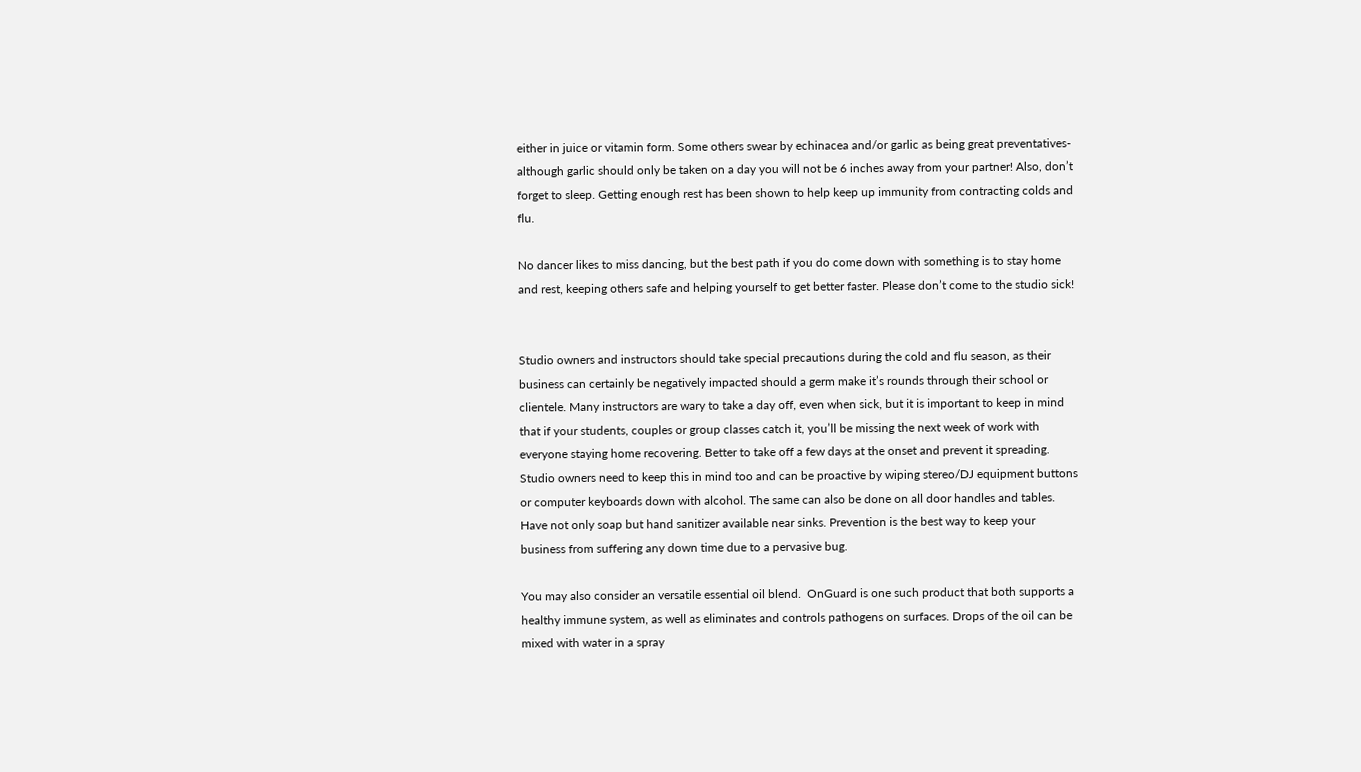either in juice or vitamin form. Some others swear by echinacea and/or garlic as being great preventatives-although garlic should only be taken on a day you will not be 6 inches away from your partner! Also, don’t forget to sleep. Getting enough rest has been shown to help keep up immunity from contracting colds and flu.

No dancer likes to miss dancing, but the best path if you do come down with something is to stay home and rest, keeping others safe and helping yourself to get better faster. Please don’t come to the studio sick!


Studio owners and instructors should take special precautions during the cold and flu season, as their business can certainly be negatively impacted should a germ make it’s rounds through their school or clientele. Many instructors are wary to take a day off, even when sick, but it is important to keep in mind that if your students, couples or group classes catch it, you’ll be missing the next week of work with everyone staying home recovering. Better to take off a few days at the onset and prevent it spreading. Studio owners need to keep this in mind too and can be proactive by wiping stereo/DJ equipment buttons or computer keyboards down with alcohol. The same can also be done on all door handles and tables. Have not only soap but hand sanitizer available near sinks. Prevention is the best way to keep your business from suffering any down time due to a pervasive bug.

You may also consider an versatile essential oil blend.  OnGuard is one such product that both supports a healthy immune system, as well as eliminates and controls pathogens on surfaces. Drops of the oil can be mixed with water in a spray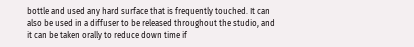bottle and used any hard surface that is frequently touched. It can also be used in a diffuser to be released throughout the studio, and it can be taken orally to reduce down time if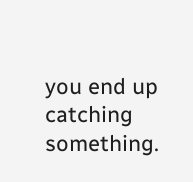you end up catching something.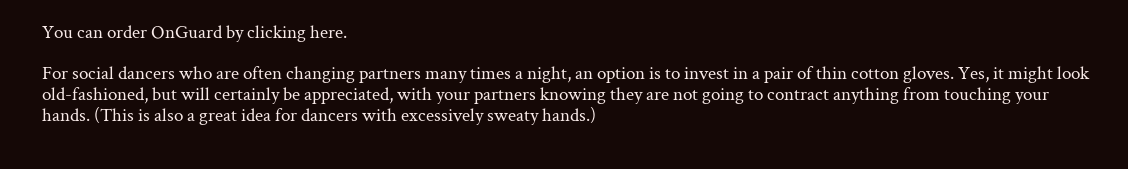You can order OnGuard by clicking here.

For social dancers who are often changing partners many times a night, an option is to invest in a pair of thin cotton gloves. Yes, it might look old-fashioned, but will certainly be appreciated, with your partners knowing they are not going to contract anything from touching your hands. (This is also a great idea for dancers with excessively sweaty hands.)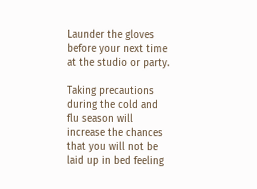Launder the gloves before your next time at the studio or party.

Taking precautions during the cold and flu season will increase the chances that you will not be laid up in bed feeling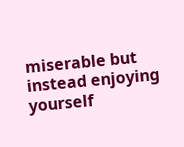miserable but instead enjoying yourself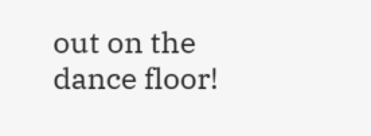out on the dance floor!